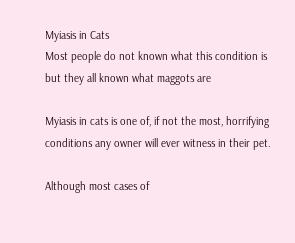Myiasis in Cats
Most people do not known what this condition is but they all known what maggots are

Myiasis in cats is one of, if not the most, horrifying conditions any owner will ever witness in their pet.

Although most cases of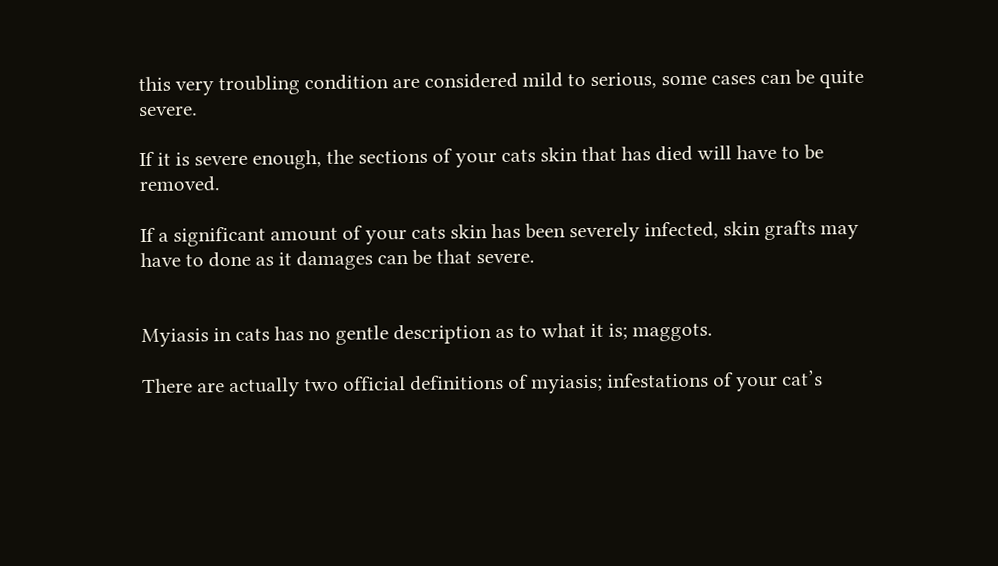this very troubling condition are considered mild to serious, some cases can be quite severe.

If it is severe enough, the sections of your cats skin that has died will have to be removed.

If a significant amount of your cats skin has been severely infected, skin grafts may have to done as it damages can be that severe.


Myiasis in cats has no gentle description as to what it is; maggots.

There are actually two official definitions of myiasis; infestations of your cat’s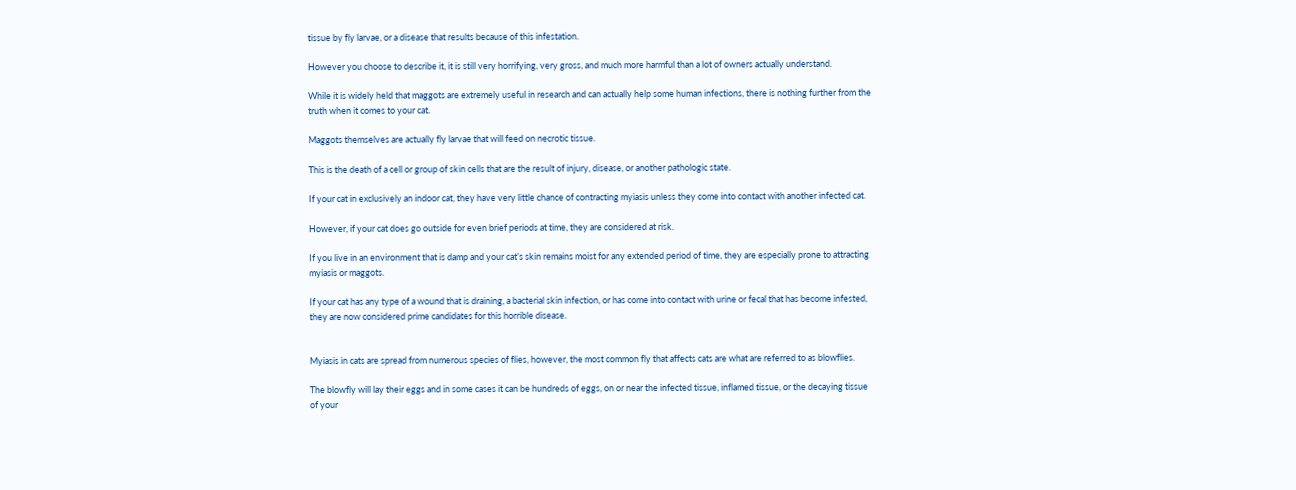tissue by fly larvae, or a disease that results because of this infestation.

However you choose to describe it, it is still very horrifying, very gross, and much more harmful than a lot of owners actually understand.

While it is widely held that maggots are extremely useful in research and can actually help some human infections, there is nothing further from the truth when it comes to your cat.

Maggots themselves are actually fly larvae that will feed on necrotic tissue.

This is the death of a cell or group of skin cells that are the result of injury, disease, or another pathologic state.

If your cat in exclusively an indoor cat, they have very little chance of contracting myiasis unless they come into contact with another infected cat.

However, if your cat does go outside for even brief periods at time, they are considered at risk.

If you live in an environment that is damp and your cat’s skin remains moist for any extended period of time, they are especially prone to attracting myiasis or maggots.

If your cat has any type of a wound that is draining, a bacterial skin infection, or has come into contact with urine or fecal that has become infested, they are now considered prime candidates for this horrible disease.


Myiasis in cats are spread from numerous species of flies, however, the most common fly that affects cats are what are referred to as blowflies.

The blowfly will lay their eggs and in some cases it can be hundreds of eggs, on or near the infected tissue, inflamed tissue, or the decaying tissue of your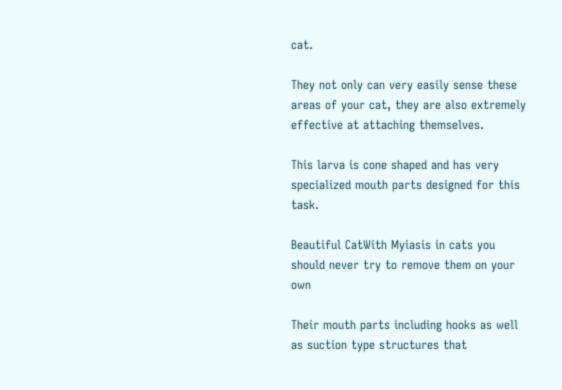cat.

They not only can very easily sense these areas of your cat, they are also extremely effective at attaching themselves.

This larva is cone shaped and has very specialized mouth parts designed for this task.

Beautiful CatWith Myiasis in cats you should never try to remove them on your own

Their mouth parts including hooks as well as suction type structures that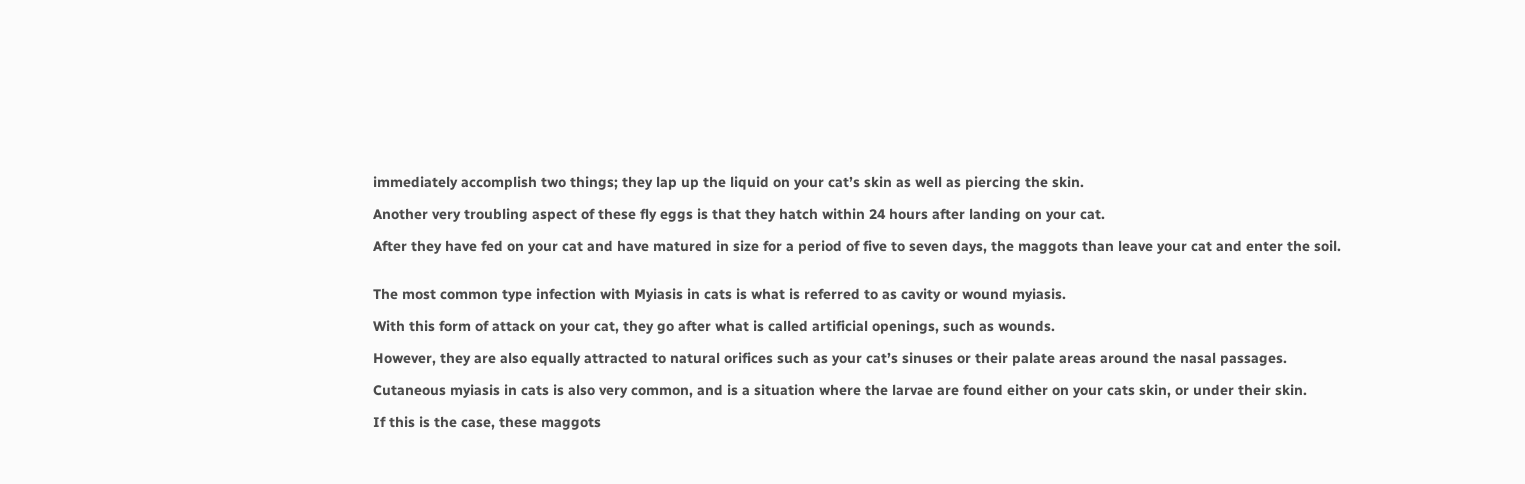immediately accomplish two things; they lap up the liquid on your cat’s skin as well as piercing the skin.

Another very troubling aspect of these fly eggs is that they hatch within 24 hours after landing on your cat.

After they have fed on your cat and have matured in size for a period of five to seven days, the maggots than leave your cat and enter the soil.


The most common type infection with Myiasis in cats is what is referred to as cavity or wound myiasis.

With this form of attack on your cat, they go after what is called artificial openings, such as wounds.

However, they are also equally attracted to natural orifices such as your cat’s sinuses or their palate areas around the nasal passages.

Cutaneous myiasis in cats is also very common, and is a situation where the larvae are found either on your cats skin, or under their skin.

If this is the case, these maggots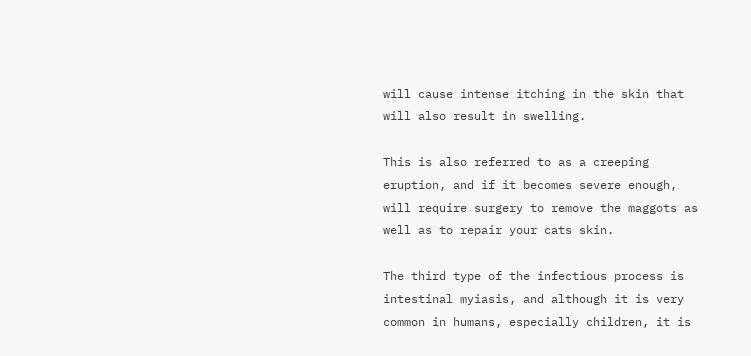will cause intense itching in the skin that will also result in swelling.

This is also referred to as a creeping eruption, and if it becomes severe enough, will require surgery to remove the maggots as well as to repair your cats skin.

The third type of the infectious process is intestinal myiasis, and although it is very common in humans, especially children, it is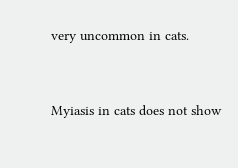very uncommon in cats.


Myiasis in cats does not show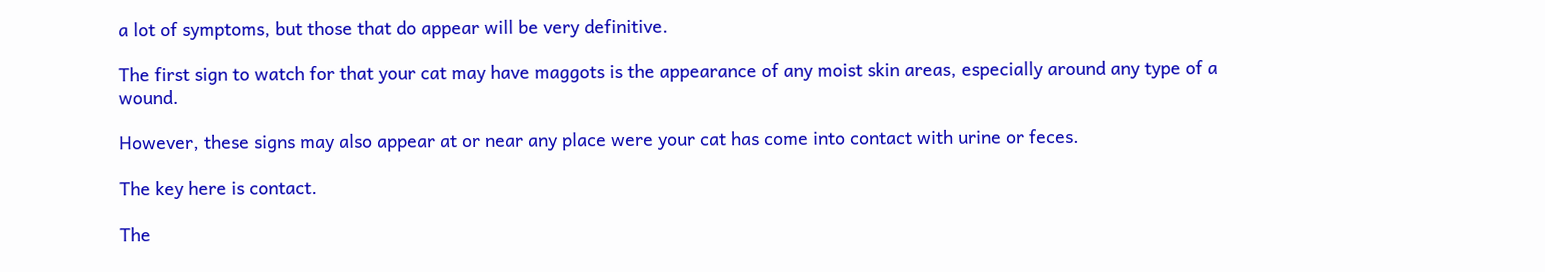a lot of symptoms, but those that do appear will be very definitive.

The first sign to watch for that your cat may have maggots is the appearance of any moist skin areas, especially around any type of a wound.

However, these signs may also appear at or near any place were your cat has come into contact with urine or feces.

The key here is contact.

The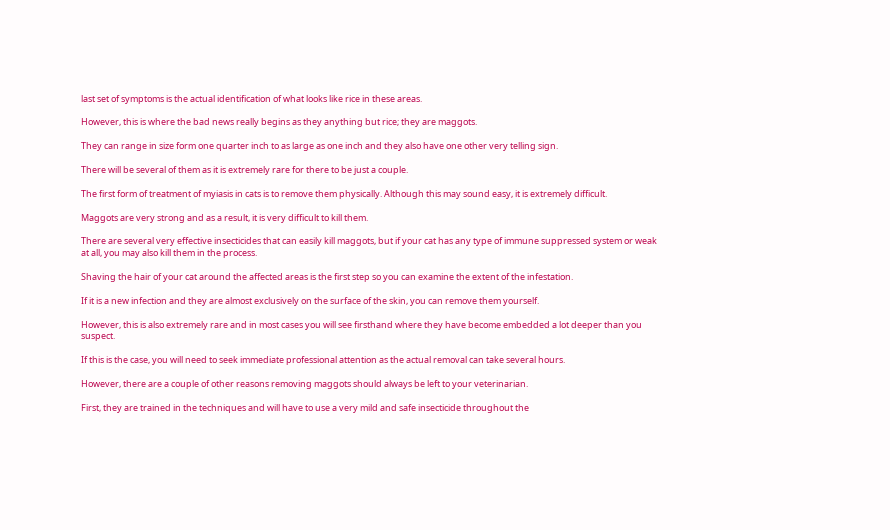last set of symptoms is the actual identification of what looks like rice in these areas.

However, this is where the bad news really begins as they anything but rice; they are maggots.

They can range in size form one quarter inch to as large as one inch and they also have one other very telling sign.

There will be several of them as it is extremely rare for there to be just a couple.

The first form of treatment of myiasis in cats is to remove them physically. Although this may sound easy, it is extremely difficult.

Maggots are very strong and as a result, it is very difficult to kill them.

There are several very effective insecticides that can easily kill maggots, but if your cat has any type of immune suppressed system or weak at all, you may also kill them in the process.

Shaving the hair of your cat around the affected areas is the first step so you can examine the extent of the infestation.

If it is a new infection and they are almost exclusively on the surface of the skin, you can remove them yourself.

However, this is also extremely rare and in most cases you will see firsthand where they have become embedded a lot deeper than you suspect.

If this is the case, you will need to seek immediate professional attention as the actual removal can take several hours.

However, there are a couple of other reasons removing maggots should always be left to your veterinarian.

First, they are trained in the techniques and will have to use a very mild and safe insecticide throughout the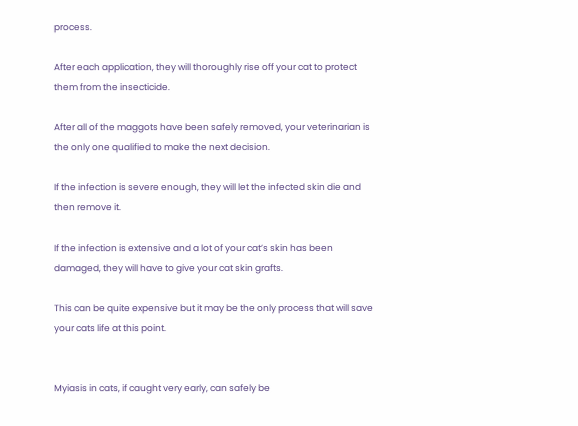process.

After each application, they will thoroughly rise off your cat to protect them from the insecticide.

After all of the maggots have been safely removed, your veterinarian is the only one qualified to make the next decision.

If the infection is severe enough, they will let the infected skin die and then remove it.

If the infection is extensive and a lot of your cat’s skin has been damaged, they will have to give your cat skin grafts.

This can be quite expensive but it may be the only process that will save your cats life at this point.


Myiasis in cats, if caught very early, can safely be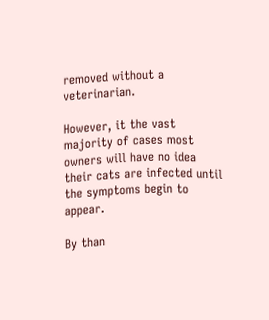removed without a veterinarian.

However, it the vast majority of cases most owners will have no idea their cats are infected until the symptoms begin to appear.

By than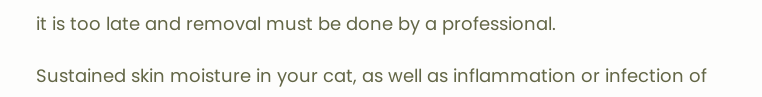it is too late and removal must be done by a professional.

Sustained skin moisture in your cat, as well as inflammation or infection of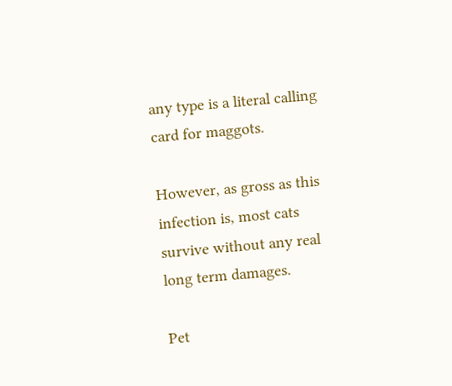any type is a literal calling card for maggots.

However, as gross as this infection is, most cats survive without any real long term damages.

Pet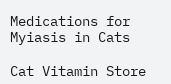Medications for Myiasis in Cats

Cat Vitamin Store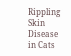Rippling Skin Disease in Cats